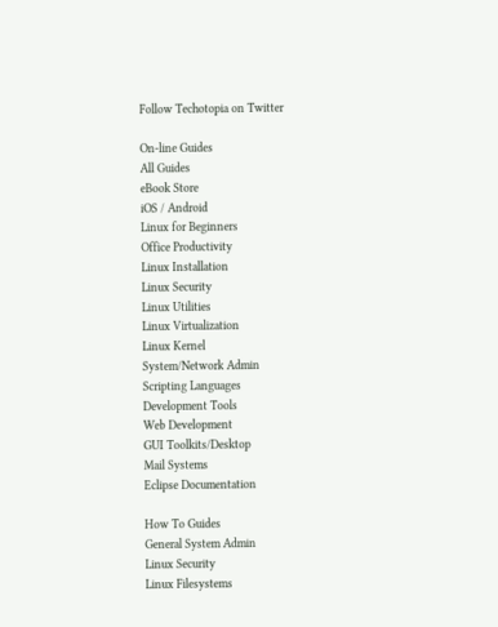Follow Techotopia on Twitter

On-line Guides
All Guides
eBook Store
iOS / Android
Linux for Beginners
Office Productivity
Linux Installation
Linux Security
Linux Utilities
Linux Virtualization
Linux Kernel
System/Network Admin
Scripting Languages
Development Tools
Web Development
GUI Toolkits/Desktop
Mail Systems
Eclipse Documentation

How To Guides
General System Admin
Linux Security
Linux Filesystems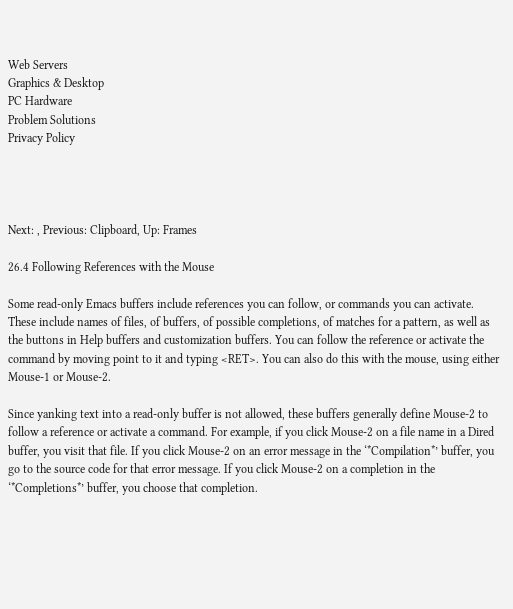Web Servers
Graphics & Desktop
PC Hardware
Problem Solutions
Privacy Policy




Next: , Previous: Clipboard, Up: Frames

26.4 Following References with the Mouse

Some read-only Emacs buffers include references you can follow, or commands you can activate. These include names of files, of buffers, of possible completions, of matches for a pattern, as well as the buttons in Help buffers and customization buffers. You can follow the reference or activate the command by moving point to it and typing <RET>. You can also do this with the mouse, using either Mouse-1 or Mouse-2.

Since yanking text into a read-only buffer is not allowed, these buffers generally define Mouse-2 to follow a reference or activate a command. For example, if you click Mouse-2 on a file name in a Dired buffer, you visit that file. If you click Mouse-2 on an error message in the ‘*Compilation*’ buffer, you go to the source code for that error message. If you click Mouse-2 on a completion in the ‘*Completions*’ buffer, you choose that completion.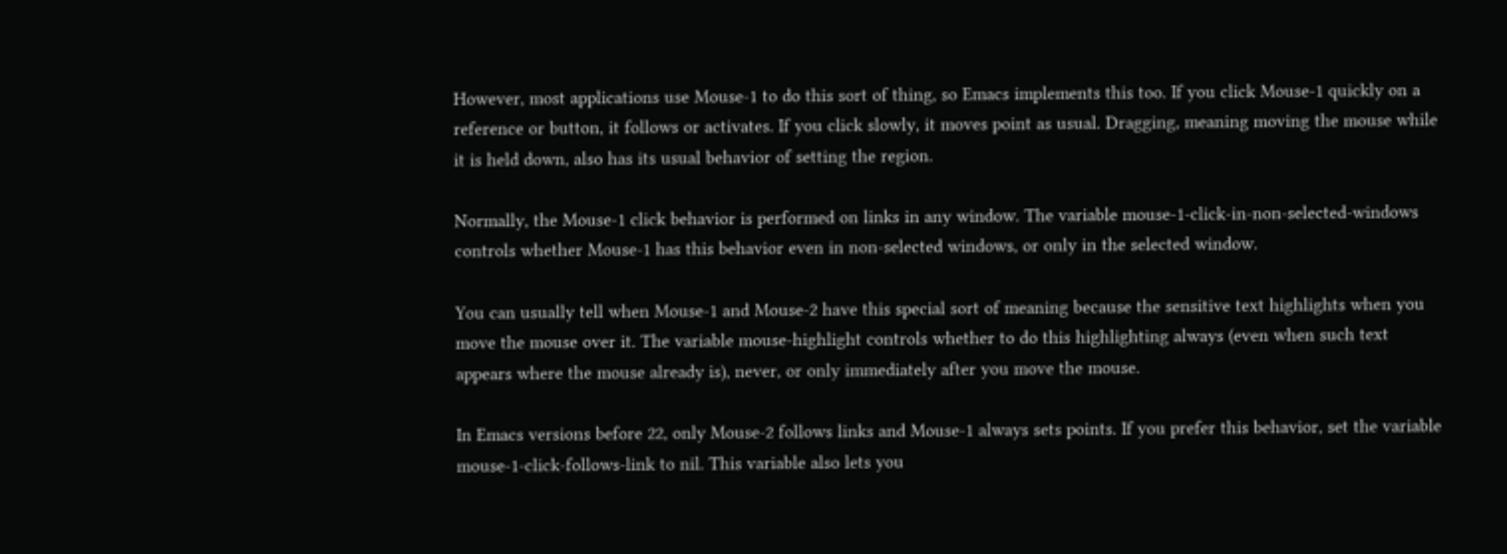However, most applications use Mouse-1 to do this sort of thing, so Emacs implements this too. If you click Mouse-1 quickly on a reference or button, it follows or activates. If you click slowly, it moves point as usual. Dragging, meaning moving the mouse while it is held down, also has its usual behavior of setting the region.

Normally, the Mouse-1 click behavior is performed on links in any window. The variable mouse-1-click-in-non-selected-windows controls whether Mouse-1 has this behavior even in non-selected windows, or only in the selected window.

You can usually tell when Mouse-1 and Mouse-2 have this special sort of meaning because the sensitive text highlights when you move the mouse over it. The variable mouse-highlight controls whether to do this highlighting always (even when such text appears where the mouse already is), never, or only immediately after you move the mouse.

In Emacs versions before 22, only Mouse-2 follows links and Mouse-1 always sets points. If you prefer this behavior, set the variable mouse-1-click-follows-link to nil. This variable also lets you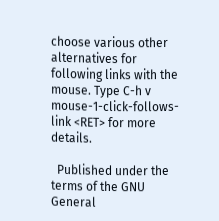choose various other alternatives for following links with the mouse. Type C-h v mouse-1-click-follows-link <RET> for more details.

  Published under the terms of the GNU General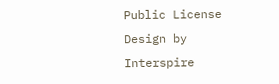Public License Design by Interspire